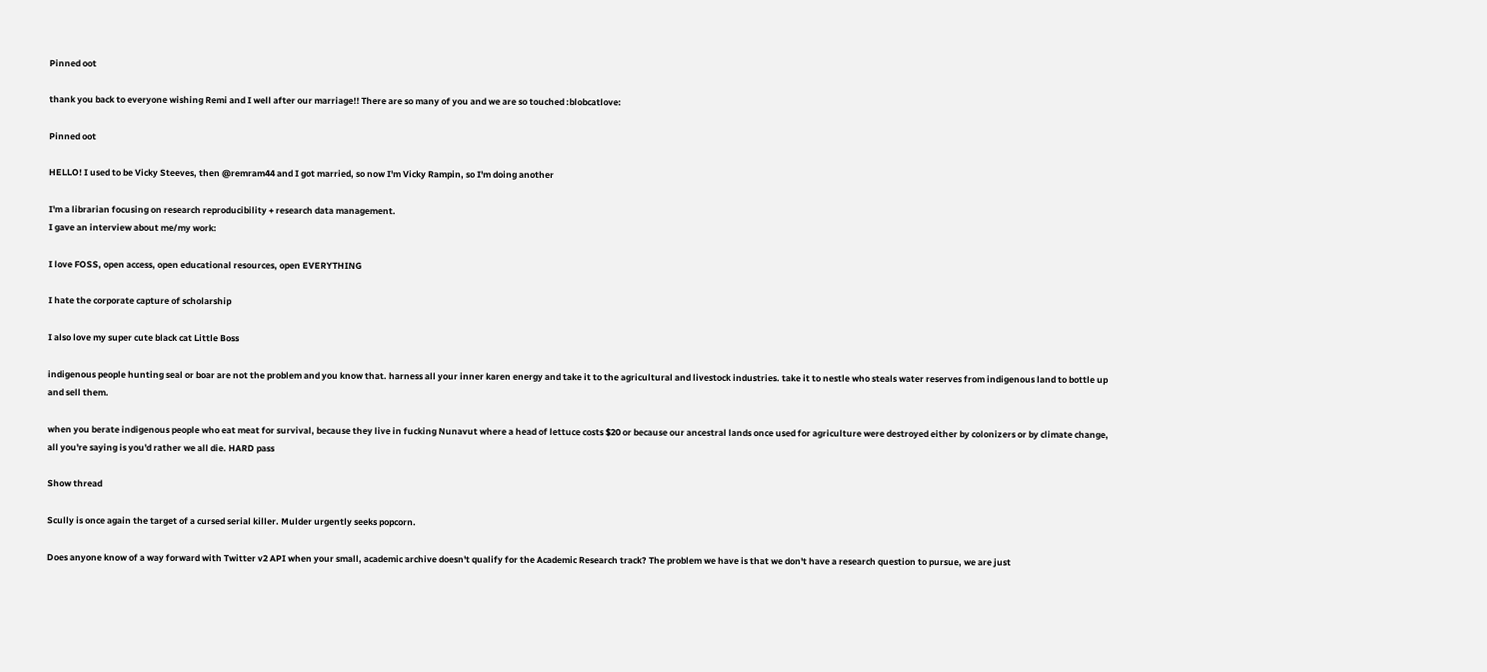Pinned oot

thank you back to everyone wishing Remi and I well after our marriage!! There are so many of you and we are so touched :blobcatlove:

Pinned oot

HELLO! I used to be Vicky Steeves, then @remram44 and I got married, so now I'm Vicky Rampin, so I'm doing another

I'm a librarian focusing on research reproducibility + research data management.
I gave an interview about me/my work:

I love FOSS, open access, open educational resources, open EVERYTHING

I hate the corporate capture of scholarship

I also love my super cute black cat Little Boss

indigenous people hunting seal or boar are not the problem and you know that. harness all your inner karen energy and take it to the agricultural and livestock industries. take it to nestle who steals water reserves from indigenous land to bottle up and sell them.

when you berate indigenous people who eat meat for survival, because they live in fucking Nunavut where a head of lettuce costs $20 or because our ancestral lands once used for agriculture were destroyed either by colonizers or by climate change, all you're saying is you'd rather we all die. HARD pass

Show thread

Scully is once again the target of a cursed serial killer. Mulder urgently seeks popcorn.

Does anyone know of a way forward with Twitter v2 API when your small, academic archive doesn't qualify for the Academic Research track? The problem we have is that we don't have a research question to pursue, we are just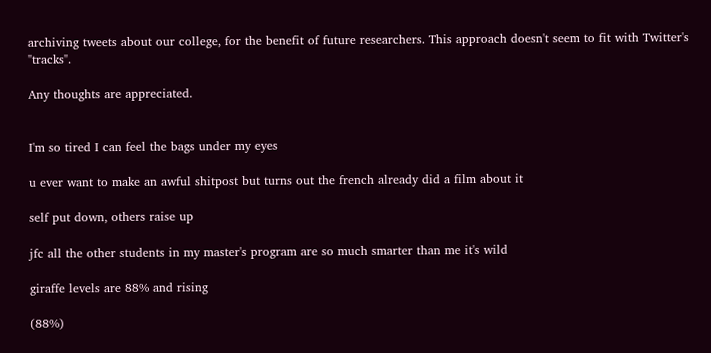archiving tweets about our college, for the benefit of future researchers. This approach doesn't seem to fit with Twitter's "tracks".

Any thoughts are appreciated.


I'm so tired I can feel the bags under my eyes

u ever want to make an awful shitpost but turns out the french already did a film about it

self put down, others raise up

jfc all the other students in my master's program are so much smarter than me it's wild

giraffe levels are 88% and rising

(88%)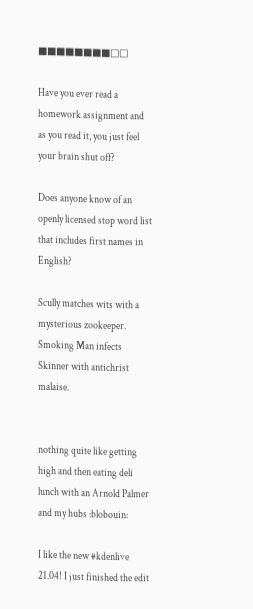■■■■■■■■□□

Have you ever read a homework assignment and as you read it, you just feel your brain shut off?

Does anyone know of an openly licensed stop word list that includes first names in English?

Scully matches wits with a mysterious zookeeper. Smoking Man infects Skinner with antichrist malaise.


nothing quite like getting high and then eating deli lunch with an Arnold Palmer and my hubs :blobouin:

I like the new #kdenlive 21.04! I just finished the edit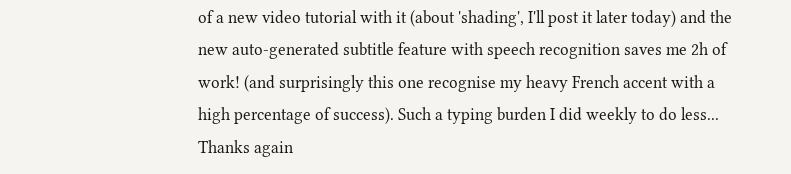of a new video tutorial with it (about 'shading', I'll post it later today) and the new auto-generated subtitle feature with speech recognition saves me 2h of work! (and surprisingly this one recognise my heavy French accent with a high percentage of success). Such a typing burden I did weekly to do less... Thanks again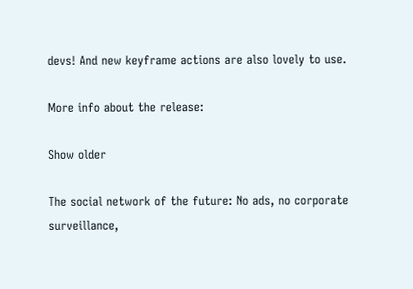devs! And new keyframe actions are also lovely to use.

More info about the release:

Show older

The social network of the future: No ads, no corporate surveillance,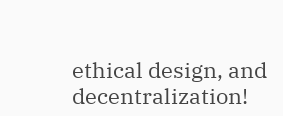ethical design, and decentralization!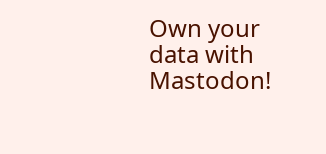Own your data with Mastodon!